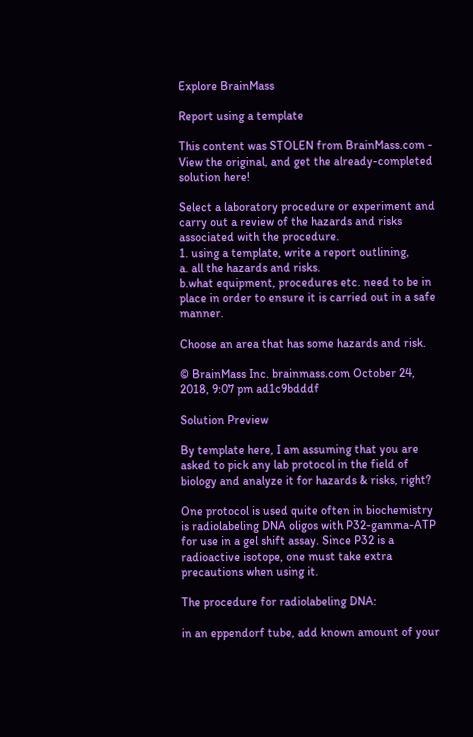Explore BrainMass

Report using a template

This content was STOLEN from BrainMass.com - View the original, and get the already-completed solution here!

Select a laboratory procedure or experiment and carry out a review of the hazards and risks associated with the procedure.
1. using a template, write a report outlining,
a. all the hazards and risks.
b.what equipment, procedures etc. need to be in place in order to ensure it is carried out in a safe manner.

Choose an area that has some hazards and risk.

© BrainMass Inc. brainmass.com October 24, 2018, 9:07 pm ad1c9bdddf

Solution Preview

By template here, I am assuming that you are asked to pick any lab protocol in the field of biology and analyze it for hazards & risks, right?

One protocol is used quite often in biochemistry is radiolabeling DNA oligos with P32-gamma-ATP for use in a gel shift assay. Since P32 is a radioactive isotope, one must take extra precautions when using it.

The procedure for radiolabeling DNA:

in an eppendorf tube, add known amount of your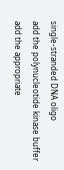single-stranded DNA oligo
add the polynucleotide kinase buffer
add the appropriate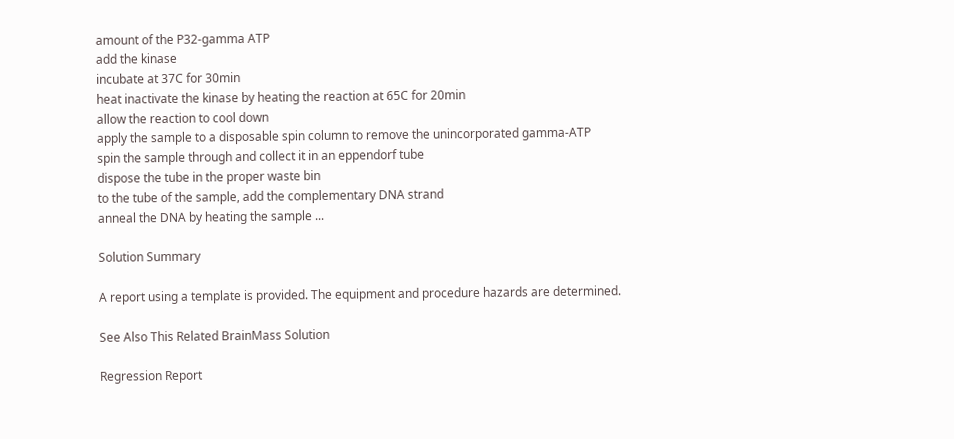amount of the P32-gamma ATP
add the kinase
incubate at 37C for 30min
heat inactivate the kinase by heating the reaction at 65C for 20min
allow the reaction to cool down
apply the sample to a disposable spin column to remove the unincorporated gamma-ATP
spin the sample through and collect it in an eppendorf tube
dispose the tube in the proper waste bin
to the tube of the sample, add the complementary DNA strand
anneal the DNA by heating the sample ...

Solution Summary

A report using a template is provided. The equipment and procedure hazards are determined.

See Also This Related BrainMass Solution

Regression Report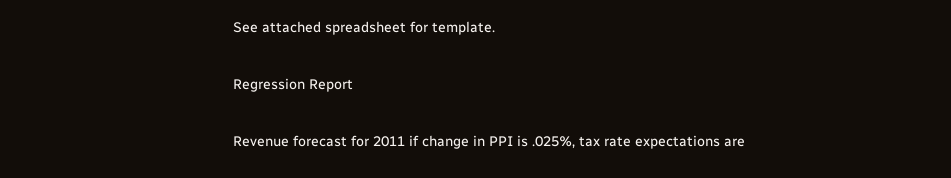See attached spreadsheet for template.

Regression Report

Revenue forecast for 2011 if change in PPI is .025%, tax rate expectations are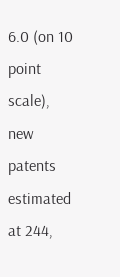6.0 (on 10 point scale), new patents estimated at 244,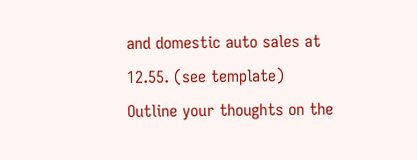and domestic auto sales at 12.55. (see template)
Outline your thoughts on the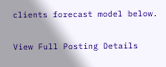clients forecast model below.

View Full Posting Details